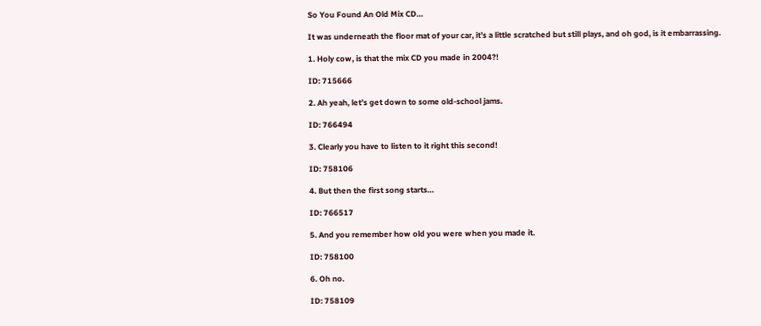So You Found An Old Mix CD…

It was underneath the floor mat of your car, it’s a little scratched but still plays, and oh god, is it embarrassing.

1. Holy cow, is that the mix CD you made in 2004?!

ID: 715666

2. Ah yeah, let’s get down to some old-school jams.

ID: 766494

3. Clearly you have to listen to it right this second!

ID: 758106

4. But then the first song starts…

ID: 766517

5. And you remember how old you were when you made it.

ID: 758100

6. Oh no.

ID: 758109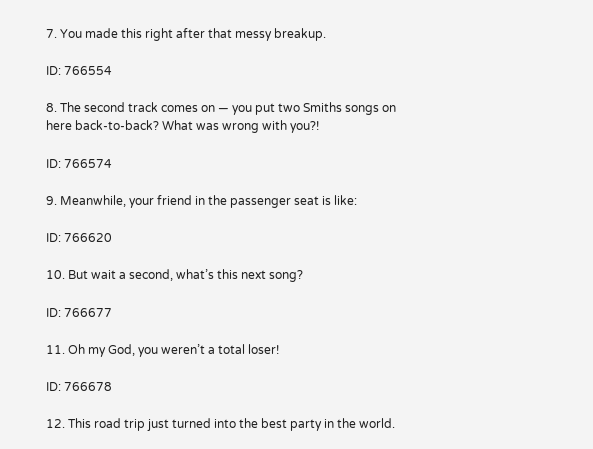7. You made this right after that messy breakup.

ID: 766554

8. The second track comes on — you put two Smiths songs on here back-to-back? What was wrong with you?!

ID: 766574

9. Meanwhile, your friend in the passenger seat is like:

ID: 766620

10. But wait a second, what’s this next song?

ID: 766677

11. Oh my God, you weren’t a total loser!

ID: 766678

12. This road trip just turned into the best party in the world.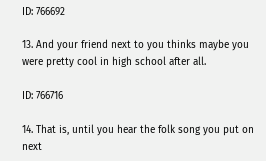ID: 766692

13. And your friend next to you thinks maybe you were pretty cool in high school after all.

ID: 766716

14. That is, until you hear the folk song you put on next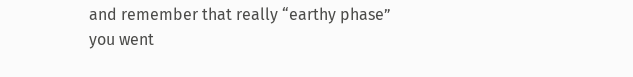and remember that really “earthy phase” you went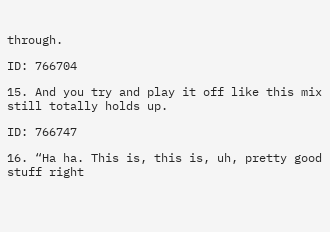through.

ID: 766704

15. And you try and play it off like this mix still totally holds up.

ID: 766747

16. “Ha ha. This is, this is, uh, pretty good stuff right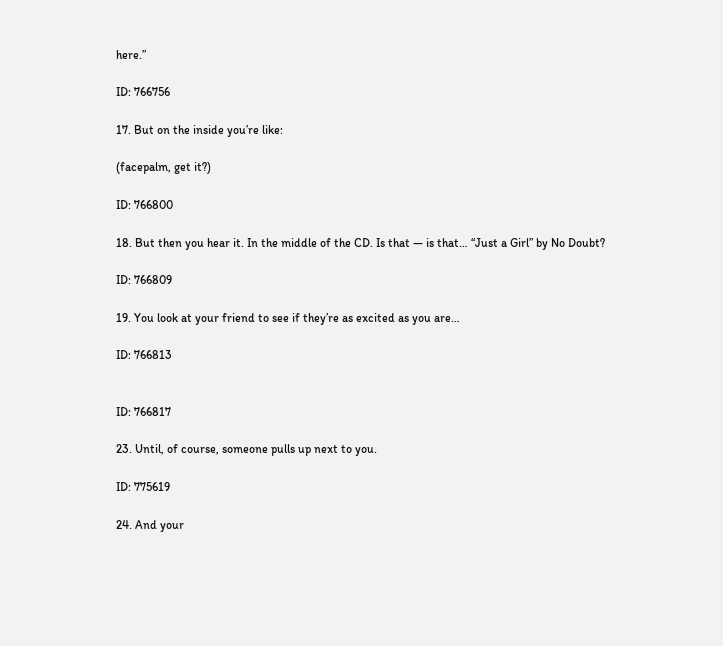here.”

ID: 766756

17. But on the inside you’re like:

(facepalm, get it?)

ID: 766800

18. But then you hear it. In the middle of the CD. Is that — is that… “Just a Girl” by No Doubt?

ID: 766809

19. You look at your friend to see if they’re as excited as you are…

ID: 766813


ID: 766817

23. Until, of course, someone pulls up next to you.

ID: 775619

24. And your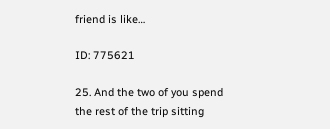friend is like…

ID: 775621

25. And the two of you spend the rest of the trip sitting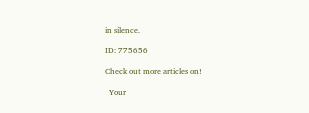in silence.

ID: 775656

Check out more articles on!

  Your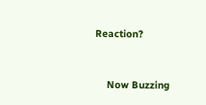Reaction?


    Now Buzzing